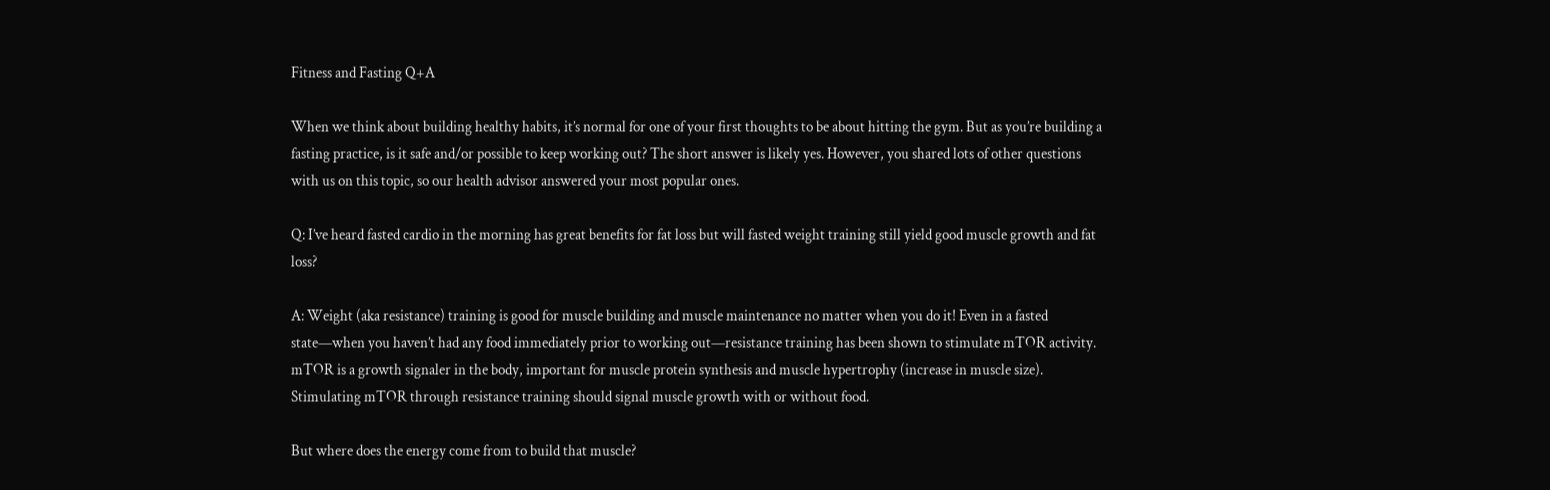Fitness and Fasting Q+A

When we think about building healthy habits, it’s normal for one of your first thoughts to be about hitting the gym. But as you’re building a fasting practice, is it safe and/or possible to keep working out? The short answer is likely yes. However, you shared lots of other questions with us on this topic, so our health advisor answered your most popular ones.

Q: I’ve heard fasted cardio in the morning has great benefits for fat loss but will fasted weight training still yield good muscle growth and fat loss?

A: Weight (aka resistance) training is good for muscle building and muscle maintenance no matter when you do it! Even in a fasted state—when you haven’t had any food immediately prior to working out—resistance training has been shown to stimulate mTOR activity. mTOR is a growth signaler in the body, important for muscle protein synthesis and muscle hypertrophy (increase in muscle size). Stimulating mTOR through resistance training should signal muscle growth with or without food.

But where does the energy come from to build that muscle?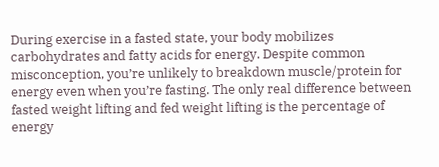During exercise in a fasted state, your body mobilizes carbohydrates and fatty acids for energy. Despite common misconception, you’re unlikely to breakdown muscle/protein for energy even when you’re fasting. The only real difference between fasted weight lifting and fed weight lifting is the percentage of energy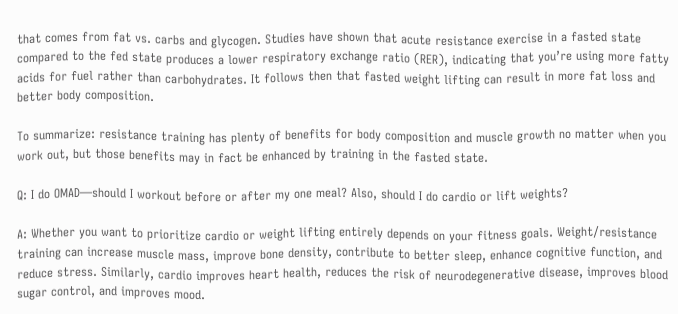that comes from fat vs. carbs and glycogen. Studies have shown that acute resistance exercise in a fasted state compared to the fed state produces a lower respiratory exchange ratio (RER), indicating that you’re using more fatty acids for fuel rather than carbohydrates. It follows then that fasted weight lifting can result in more fat loss and better body composition.

To summarize: resistance training has plenty of benefits for body composition and muscle growth no matter when you work out, but those benefits may in fact be enhanced by training in the fasted state.

Q: I do OMAD—should I workout before or after my one meal? Also, should I do cardio or lift weights?

A: Whether you want to prioritize cardio or weight lifting entirely depends on your fitness goals. Weight/resistance training can increase muscle mass, improve bone density, contribute to better sleep, enhance cognitive function, and reduce stress. Similarly, cardio improves heart health, reduces the risk of neurodegenerative disease, improves blood sugar control, and improves mood.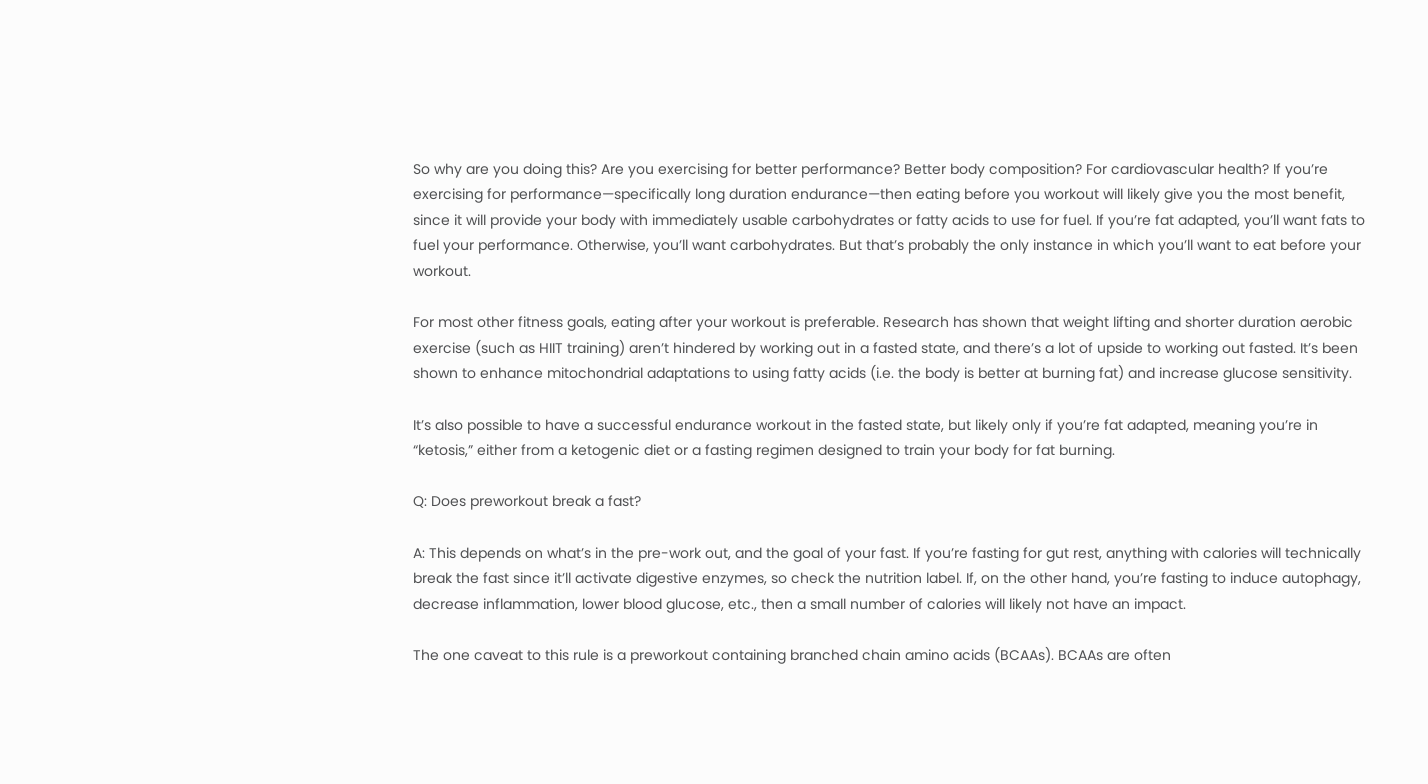So why are you doing this? Are you exercising for better performance? Better body composition? For cardiovascular health? If you’re exercising for performance—specifically long duration endurance—then eating before you workout will likely give you the most benefit, since it will provide your body with immediately usable carbohydrates or fatty acids to use for fuel. If you’re fat adapted, you’ll want fats to fuel your performance. Otherwise, you’ll want carbohydrates. But that’s probably the only instance in which you’ll want to eat before your workout.

For most other fitness goals, eating after your workout is preferable. Research has shown that weight lifting and shorter duration aerobic exercise (such as HIIT training) aren’t hindered by working out in a fasted state, and there’s a lot of upside to working out fasted. It’s been shown to enhance mitochondrial adaptations to using fatty acids (i.e. the body is better at burning fat) and increase glucose sensitivity.

It’s also possible to have a successful endurance workout in the fasted state, but likely only if you’re fat adapted, meaning you’re in “ketosis,” either from a ketogenic diet or a fasting regimen designed to train your body for fat burning.

Q: Does preworkout break a fast?

A: This depends on what’s in the pre-work out, and the goal of your fast. If you’re fasting for gut rest, anything with calories will technically break the fast since it’ll activate digestive enzymes, so check the nutrition label. If, on the other hand, you’re fasting to induce autophagy, decrease inflammation, lower blood glucose, etc., then a small number of calories will likely not have an impact.

The one caveat to this rule is a preworkout containing branched chain amino acids (BCAAs). BCAAs are often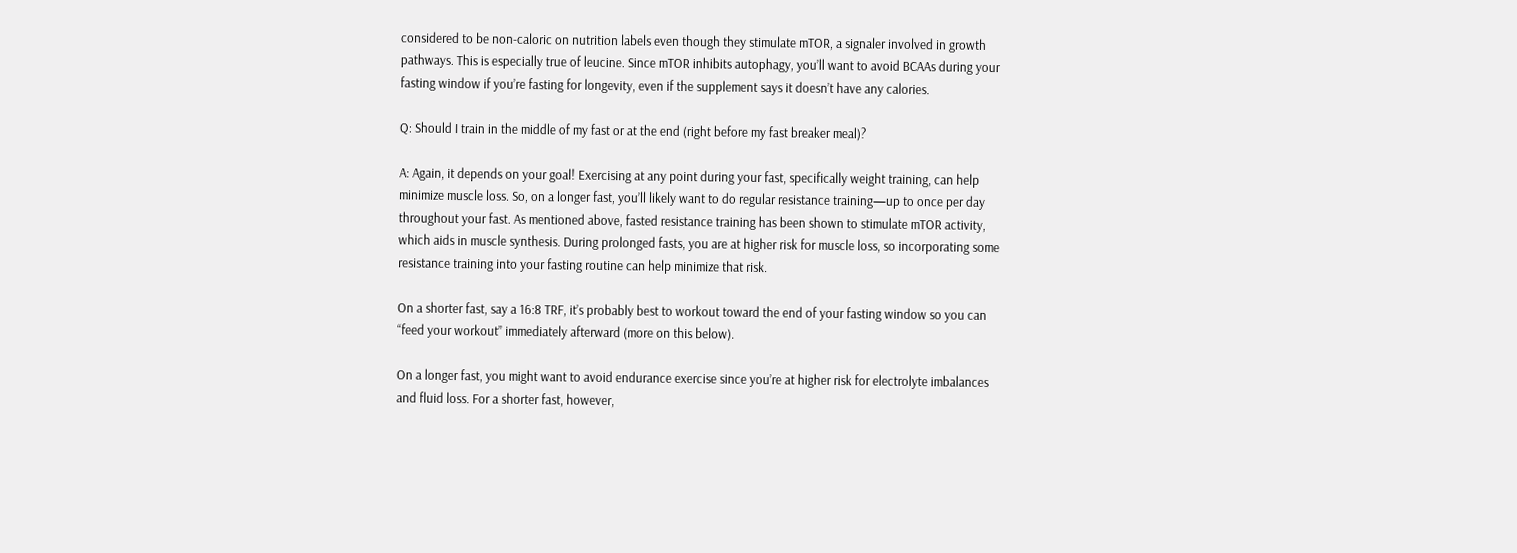considered to be non-caloric on nutrition labels even though they stimulate mTOR, a signaler involved in growth pathways. This is especially true of leucine. Since mTOR inhibits autophagy, you’ll want to avoid BCAAs during your fasting window if you’re fasting for longevity, even if the supplement says it doesn’t have any calories.

Q: Should I train in the middle of my fast or at the end (right before my fast breaker meal)?

A: Again, it depends on your goal! Exercising at any point during your fast, specifically weight training, can help minimize muscle loss. So, on a longer fast, you’ll likely want to do regular resistance training—up to once per day throughout your fast. As mentioned above, fasted resistance training has been shown to stimulate mTOR activity, which aids in muscle synthesis. During prolonged fasts, you are at higher risk for muscle loss, so incorporating some resistance training into your fasting routine can help minimize that risk.

On a shorter fast, say a 16:8 TRF, it’s probably best to workout toward the end of your fasting window so you can “feed your workout” immediately afterward (more on this below).

On a longer fast, you might want to avoid endurance exercise since you’re at higher risk for electrolyte imbalances and fluid loss. For a shorter fast, however,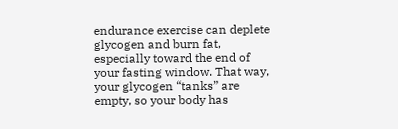endurance exercise can deplete glycogen and burn fat, especially toward the end of your fasting window. That way, your glycogen “tanks” are empty, so your body has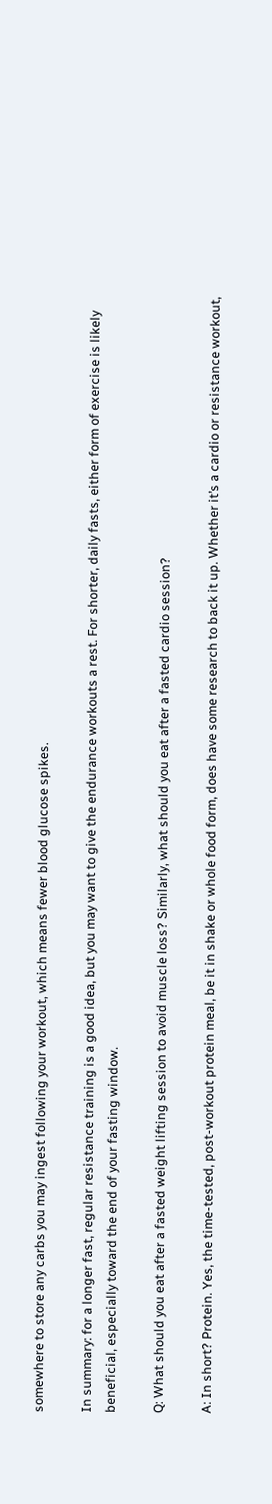somewhere to store any carbs you may ingest following your workout, which means fewer blood glucose spikes.

In summary: for a longer fast, regular resistance training is a good idea, but you may want to give the endurance workouts a rest. For shorter, daily fasts, either form of exercise is likely beneficial, especially toward the end of your fasting window.

Q: What should you eat after a fasted weight lifting session to avoid muscle loss? Similarly, what should you eat after a fasted cardio session?

A: In short? Protein. Yes, the time-tested, post-workout protein meal, be it in shake or whole food form, does have some research to back it up. Whether it’s a cardio or resistance workout,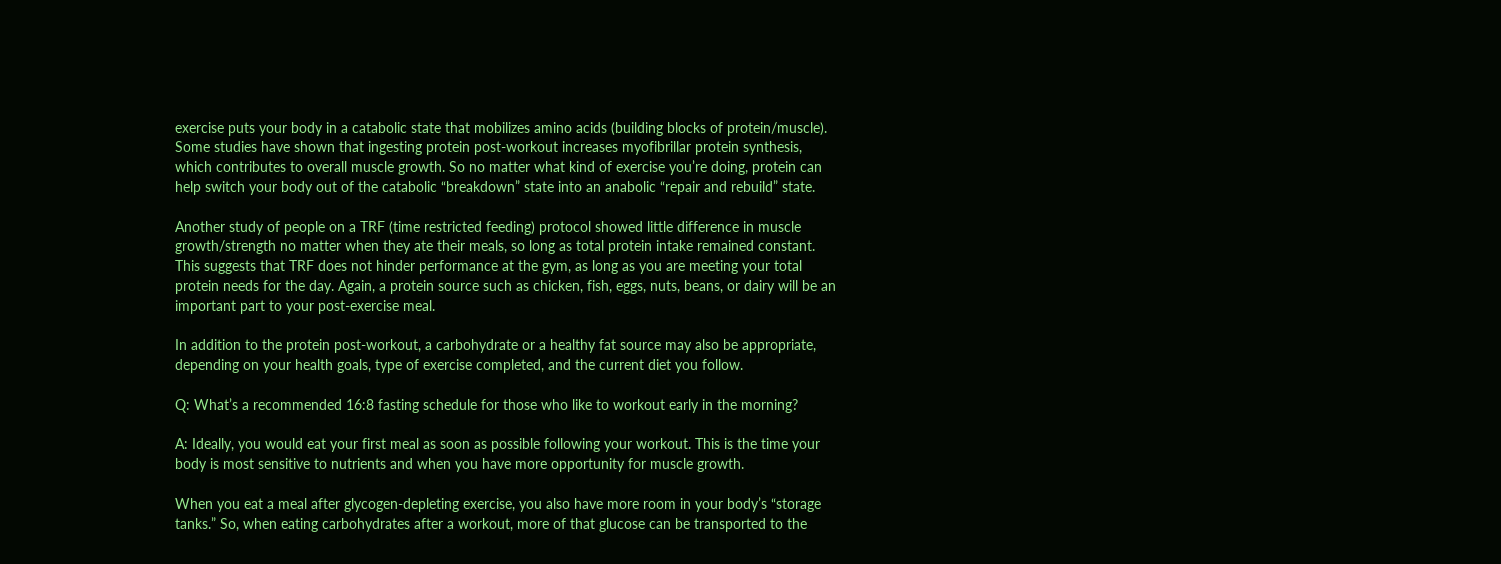exercise puts your body in a catabolic state that mobilizes amino acids (building blocks of protein/muscle). Some studies have shown that ingesting protein post-workout increases myofibrillar protein synthesis, which contributes to overall muscle growth. So no matter what kind of exercise you’re doing, protein can help switch your body out of the catabolic “breakdown” state into an anabolic “repair and rebuild” state.

Another study of people on a TRF (time restricted feeding) protocol showed little difference in muscle growth/strength no matter when they ate their meals, so long as total protein intake remained constant. This suggests that TRF does not hinder performance at the gym, as long as you are meeting your total protein needs for the day. Again, a protein source such as chicken, fish, eggs, nuts, beans, or dairy will be an important part to your post-exercise meal.

In addition to the protein post-workout, a carbohydrate or a healthy fat source may also be appropriate, depending on your health goals, type of exercise completed, and the current diet you follow.

Q: What’s a recommended 16:8 fasting schedule for those who like to workout early in the morning?

A: Ideally, you would eat your first meal as soon as possible following your workout. This is the time your body is most sensitive to nutrients and when you have more opportunity for muscle growth.

When you eat a meal after glycogen-depleting exercise, you also have more room in your body’s “storage tanks.” So, when eating carbohydrates after a workout, more of that glucose can be transported to the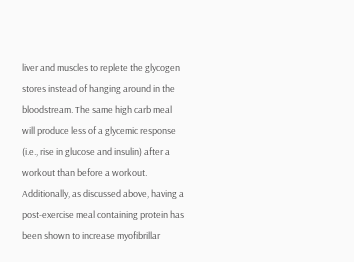liver and muscles to replete the glycogen stores instead of hanging around in the bloodstream. The same high carb meal will produce less of a glycemic response (i.e., rise in glucose and insulin) after a workout than before a workout. Additionally, as discussed above, having a post-exercise meal containing protein has been shown to increase myofibrillar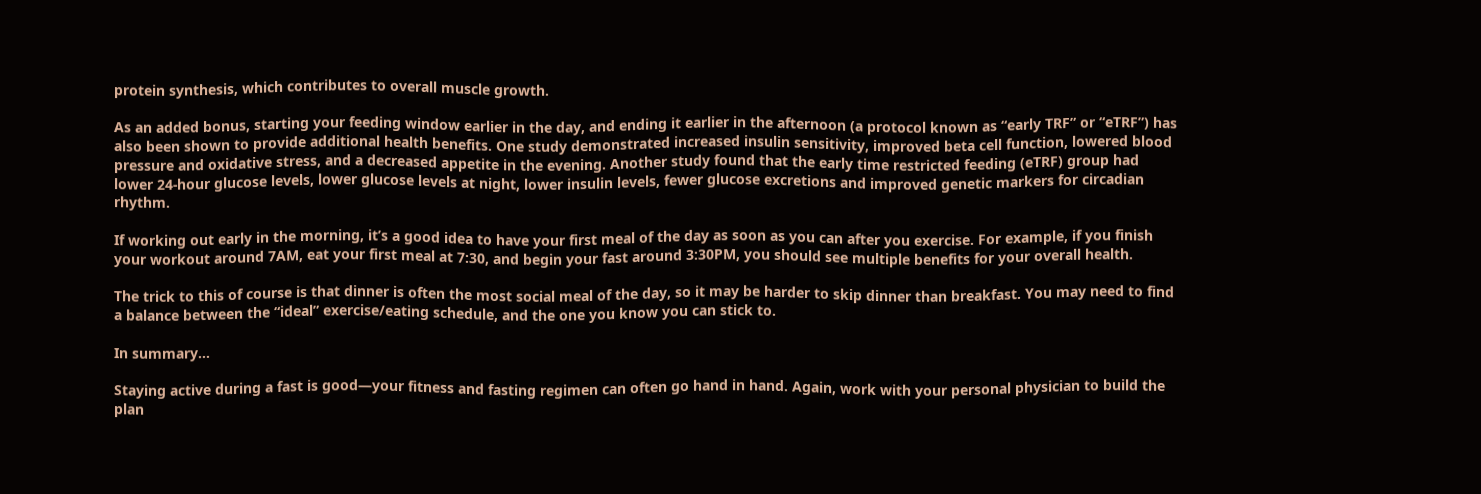protein synthesis, which contributes to overall muscle growth.

As an added bonus, starting your feeding window earlier in the day, and ending it earlier in the afternoon (a protocol known as “early TRF” or “eTRF”) has also been shown to provide additional health benefits. One study demonstrated increased insulin sensitivity, improved beta cell function, lowered blood pressure and oxidative stress, and a decreased appetite in the evening. Another study found that the early time restricted feeding (eTRF) group had lower 24-hour glucose levels, lower glucose levels at night, lower insulin levels, fewer glucose excretions and improved genetic markers for circadian rhythm.

If working out early in the morning, it’s a good idea to have your first meal of the day as soon as you can after you exercise. For example, if you finish your workout around 7AM, eat your first meal at 7:30, and begin your fast around 3:30PM, you should see multiple benefits for your overall health.

The trick to this of course is that dinner is often the most social meal of the day, so it may be harder to skip dinner than breakfast. You may need to find a balance between the “ideal” exercise/eating schedule, and the one you know you can stick to.

In summary…

Staying active during a fast is good—your fitness and fasting regimen can often go hand in hand. Again, work with your personal physician to build the plan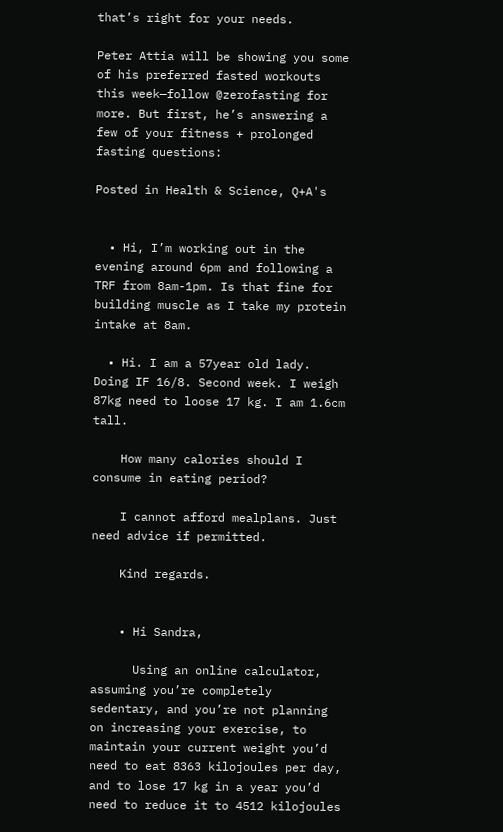that’s right for your needs.

Peter Attia will be showing you some of his preferred fasted workouts this week—follow @zerofasting for more. But first, he’s answering a few of your fitness + prolonged fasting questions:

Posted in Health & Science, Q+A's


  • Hi, I’m working out in the evening around 6pm and following a TRF from 8am-1pm. Is that fine for building muscle as I take my protein intake at 8am.

  • Hi. I am a 57year old lady. Doing IF 16/8. Second week. I weigh 87kg need to loose 17 kg. I am 1.6cm tall.

    How many calories should I consume in eating period?

    I cannot afford mealplans. Just need advice if permitted.

    Kind regards.


    • Hi Sandra,

      Using an online calculator, assuming you’re completely sedentary, and you’re not planning on increasing your exercise, to maintain your current weight you’d need to eat 8363 kilojoules per day, and to lose 17 kg in a year you’d need to reduce it to 4512 kilojoules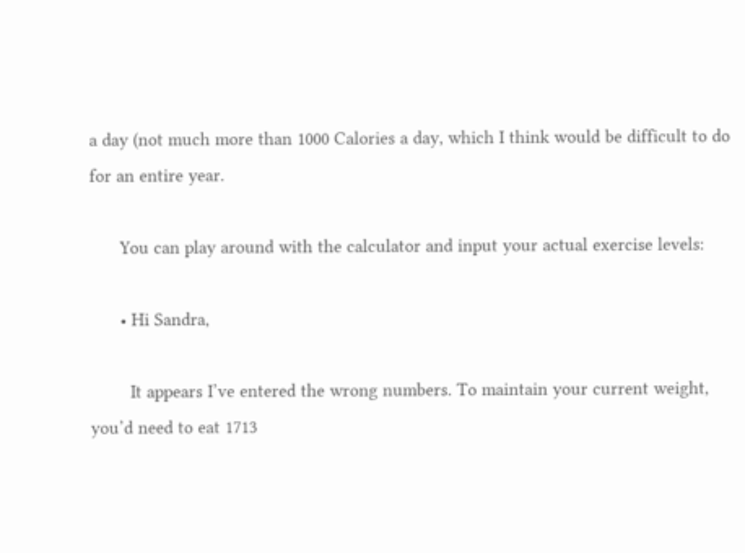a day (not much more than 1000 Calories a day, which I think would be difficult to do for an entire year.

      You can play around with the calculator and input your actual exercise levels:

      • Hi Sandra,

        It appears I’ve entered the wrong numbers. To maintain your current weight, you’d need to eat 1713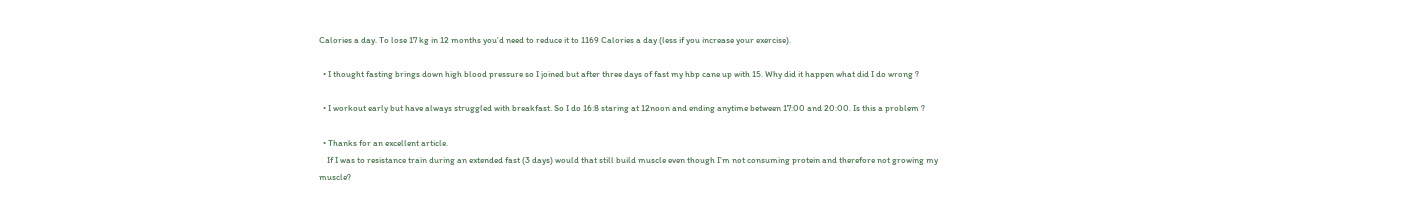Calories a day. To lose 17 kg in 12 months you’d need to reduce it to 1169 Calories a day (less if you increase your exercise).

  • I thought fasting brings down high blood pressure so I joined but after three days of fast my hbp cane up with 15. Why did it happen what did I do wrong ?

  • I workout early but have always struggled with breakfast. So I do 16:8 staring at 12noon and ending anytime between 17:00 and 20:00. Is this a problem ?

  • Thanks for an excellent article.
    If I was to resistance train during an extended fast (3 days) would that still build muscle even though I’m not consuming protein and therefore not growing my muscle?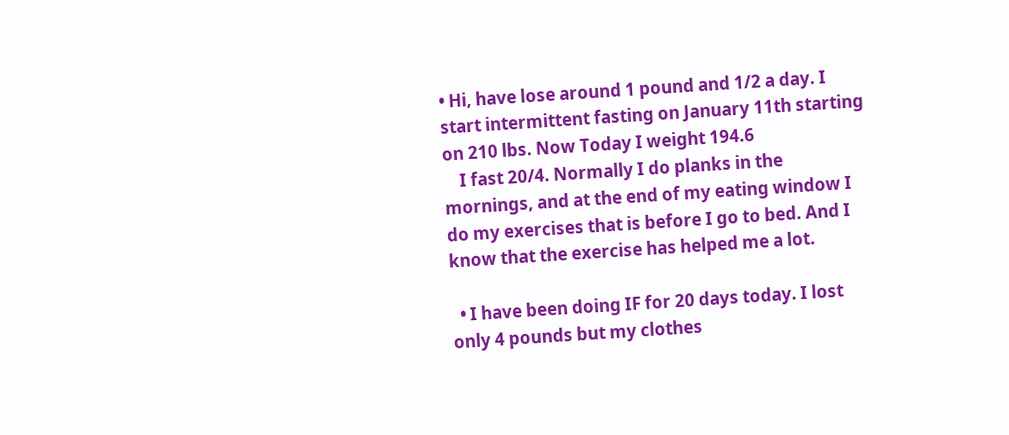• Hi, have lose around 1 pound and 1/2 a day. I start intermittent fasting on January 11th starting on 210 lbs. Now Today I weight 194.6
    I fast 20/4. Normally I do planks in the mornings, and at the end of my eating window I do my exercises that is before I go to bed. And I know that the exercise has helped me a lot.

  • I have been doing IF for 20 days today. I lost only 4 pounds but my clothes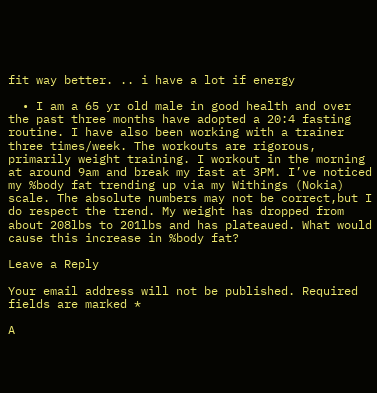fit way better. .. i have a lot if energy

  • I am a 65 yr old male in good health and over the past three months have adopted a 20:4 fasting routine. I have also been working with a trainer three times/week. The workouts are rigorous, primarily weight training. I workout in the morning at around 9am and break my fast at 3PM. I’ve noticed my %body fat trending up via my Withings (Nokia) scale. The absolute numbers may not be correct,but I do respect the trend. My weight has dropped from about 208lbs to 201lbs and has plateaued. What would cause this increase in %body fat?

Leave a Reply

Your email address will not be published. Required fields are marked *

A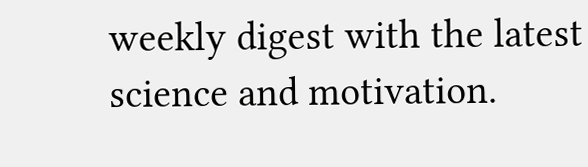weekly digest with the latest science and motivation.